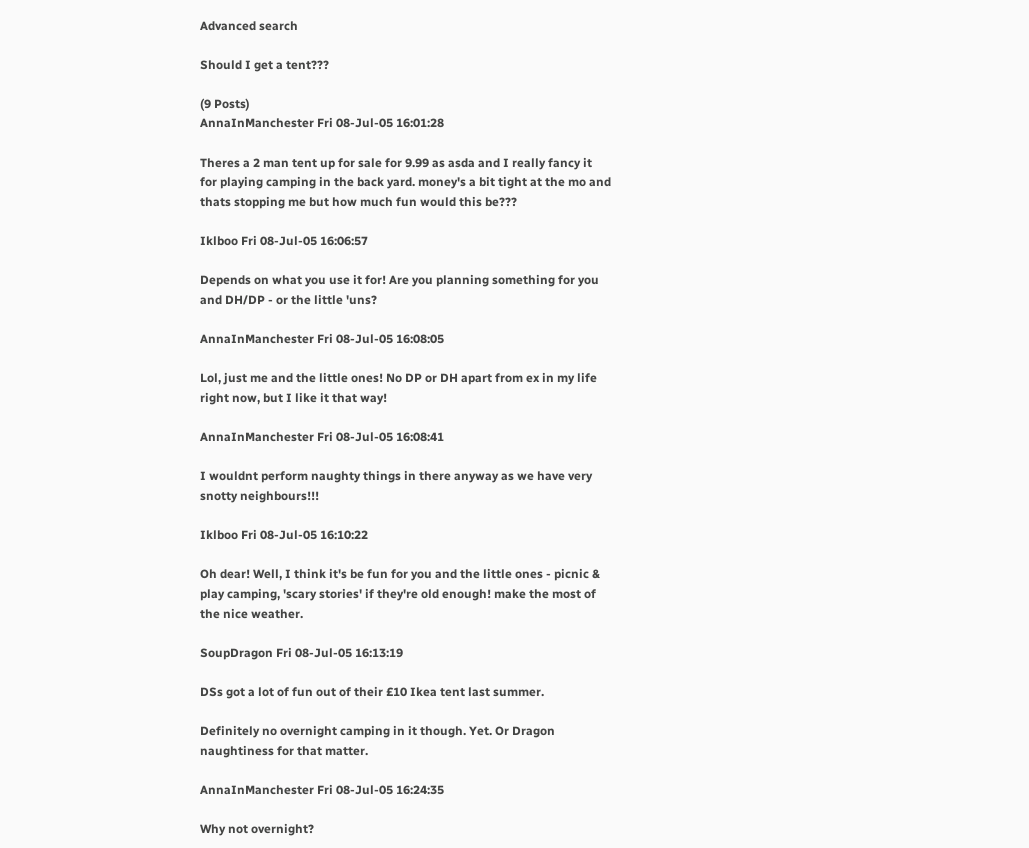Advanced search

Should I get a tent???

(9 Posts)
AnnaInManchester Fri 08-Jul-05 16:01:28

Theres a 2 man tent up for sale for 9.99 as asda and I really fancy it for playing camping in the back yard. money's a bit tight at the mo and thats stopping me but how much fun would this be???

Iklboo Fri 08-Jul-05 16:06:57

Depends on what you use it for! Are you planning something for you and DH/DP - or the little 'uns?

AnnaInManchester Fri 08-Jul-05 16:08:05

Lol, just me and the little ones! No DP or DH apart from ex in my life right now, but I like it that way!

AnnaInManchester Fri 08-Jul-05 16:08:41

I wouldnt perform naughty things in there anyway as we have very snotty neighbours!!!

Iklboo Fri 08-Jul-05 16:10:22

Oh dear! Well, I think it's be fun for you and the little ones - picnic & play camping, 'scary stories' if they're old enough! make the most of the nice weather.

SoupDragon Fri 08-Jul-05 16:13:19

DSs got a lot of fun out of their £10 Ikea tent last summer.

Definitely no overnight camping in it though. Yet. Or Dragon naughtiness for that matter.

AnnaInManchester Fri 08-Jul-05 16:24:35

Why not overnight?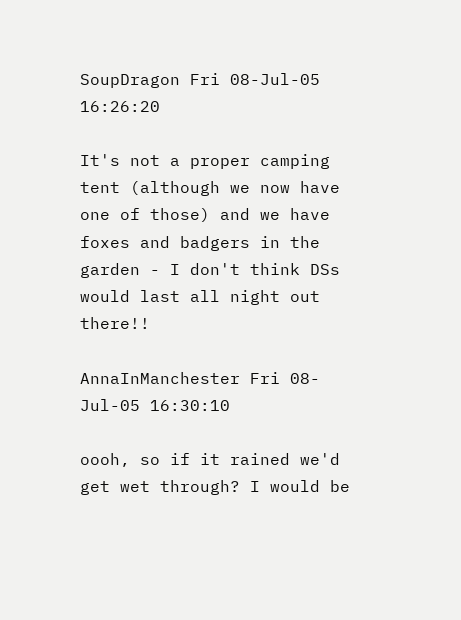SoupDragon Fri 08-Jul-05 16:26:20

It's not a proper camping tent (although we now have one of those) and we have foxes and badgers in the garden - I don't think DSs would last all night out there!!

AnnaInManchester Fri 08-Jul-05 16:30:10

oooh, so if it rained we'd get wet through? I would be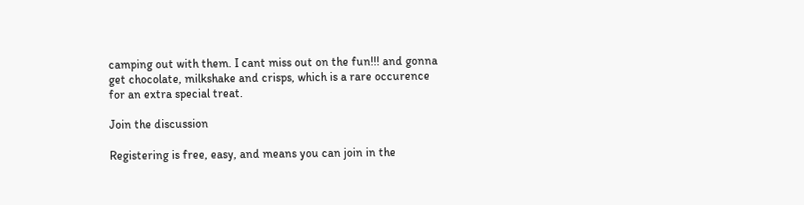camping out with them. I cant miss out on the fun!!! and gonna get chocolate, milkshake and crisps, which is a rare occurence for an extra special treat.

Join the discussion

Registering is free, easy, and means you can join in the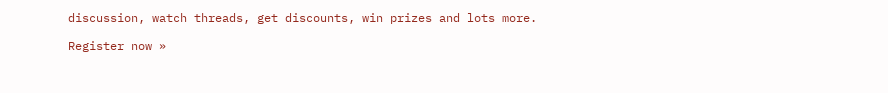discussion, watch threads, get discounts, win prizes and lots more.

Register now »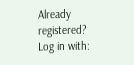Already registered? Log in with: